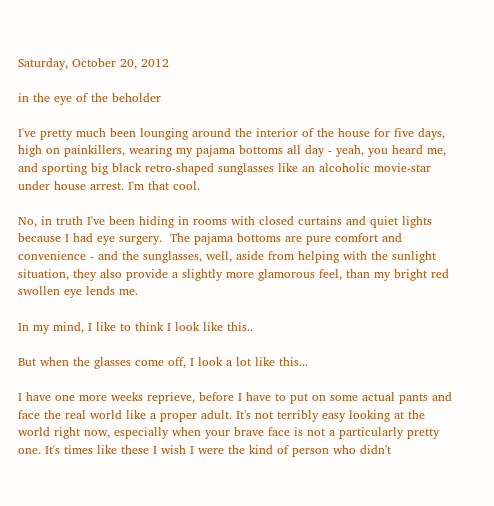Saturday, October 20, 2012

in the eye of the beholder

I've pretty much been lounging around the interior of the house for five days, high on painkillers, wearing my pajama bottoms all day - yeah, you heard me, and sporting big black retro-shaped sunglasses like an alcoholic movie-star under house arrest. I'm that cool.

No, in truth I've been hiding in rooms with closed curtains and quiet lights because I had eye surgery.  The pajama bottoms are pure comfort and convenience - and the sunglasses, well, aside from helping with the sunlight situation, they also provide a slightly more glamorous feel, than my bright red swollen eye lends me.

In my mind, I like to think I look like this..

But when the glasses come off, I look a lot like this...

I have one more weeks reprieve, before I have to put on some actual pants and face the real world like a proper adult. It's not terribly easy looking at the world right now, especially when your brave face is not a particularly pretty one. It's times like these I wish I were the kind of person who didn't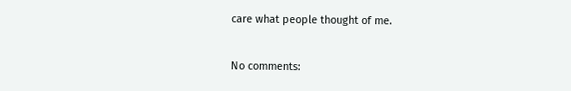care what people thought of me.

No comments: